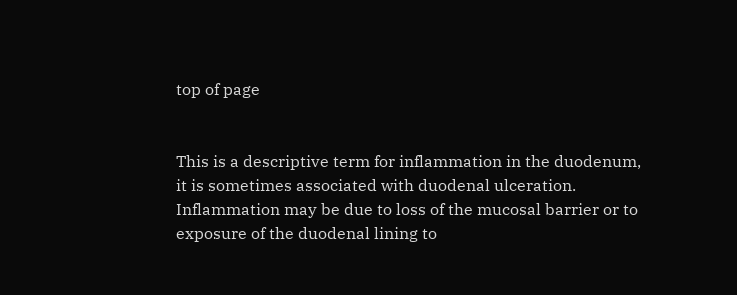top of page


This is a descriptive term for inflammation in the duodenum, it is sometimes associated with duodenal ulceration. Inflammation may be due to loss of the mucosal barrier or to exposure of the duodenal lining to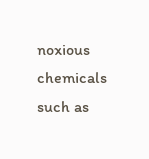noxious chemicals such as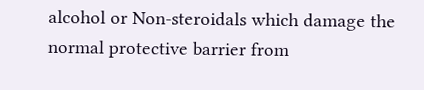alcohol or Non-steroidals which damage the normal protective barrier from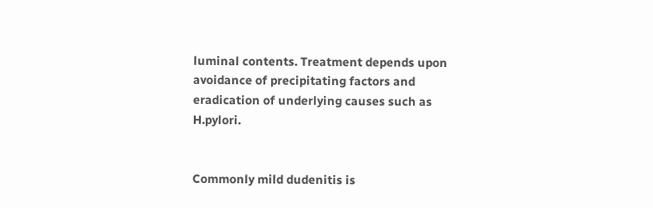luminal contents. Treatment depends upon avoidance of precipitating factors and eradication of underlying causes such as H.pylori.


Commonly mild dudenitis is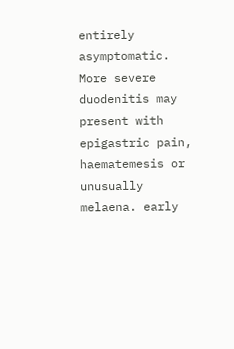entirely asymptomatic. More severe duodenitis may present with epigastric pain, haematemesis or unusually melaena. early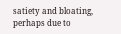satiety and bloating, perhaps due to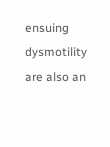ensuing dysmotility are also an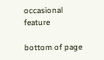occasional feature

bottom of page